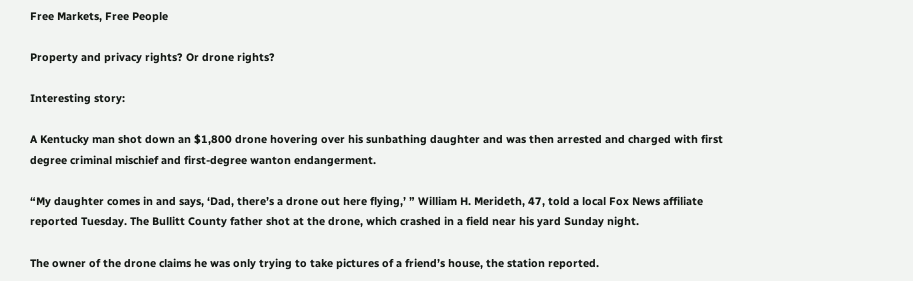Free Markets, Free People

Property and privacy rights? Or drone rights?

Interesting story:

A Kentucky man shot down an $1,800 drone hovering over his sunbathing daughter and was then arrested and charged with first degree criminal mischief and first-degree wanton endangerment.

“My daughter comes in and says, ‘Dad, there’s a drone out here flying,’ ” William H. Merideth, 47, told a local Fox News affiliate reported Tuesday. The Bullitt County father shot at the drone, which crashed in a field near his yard Sunday night.

The owner of the drone claims he was only trying to take pictures of a friend’s house, the station reported.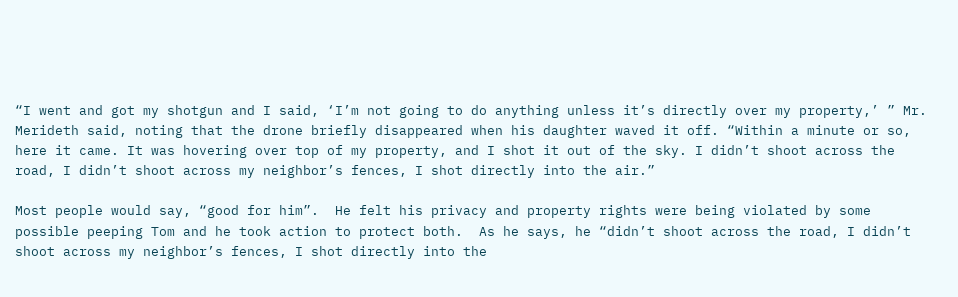“I went and got my shotgun and I said, ‘I’m not going to do anything unless it’s directly over my property,’ ” Mr. Merideth said, noting that the drone briefly disappeared when his daughter waved it off. “Within a minute or so, here it came. It was hovering over top of my property, and I shot it out of the sky. I didn’t shoot across the road, I didn’t shoot across my neighbor’s fences, I shot directly into the air.”

Most people would say, “good for him”.  He felt his privacy and property rights were being violated by some possible peeping Tom and he took action to protect both.  As he says, he “didn’t shoot across the road, I didn’t shoot across my neighbor’s fences, I shot directly into the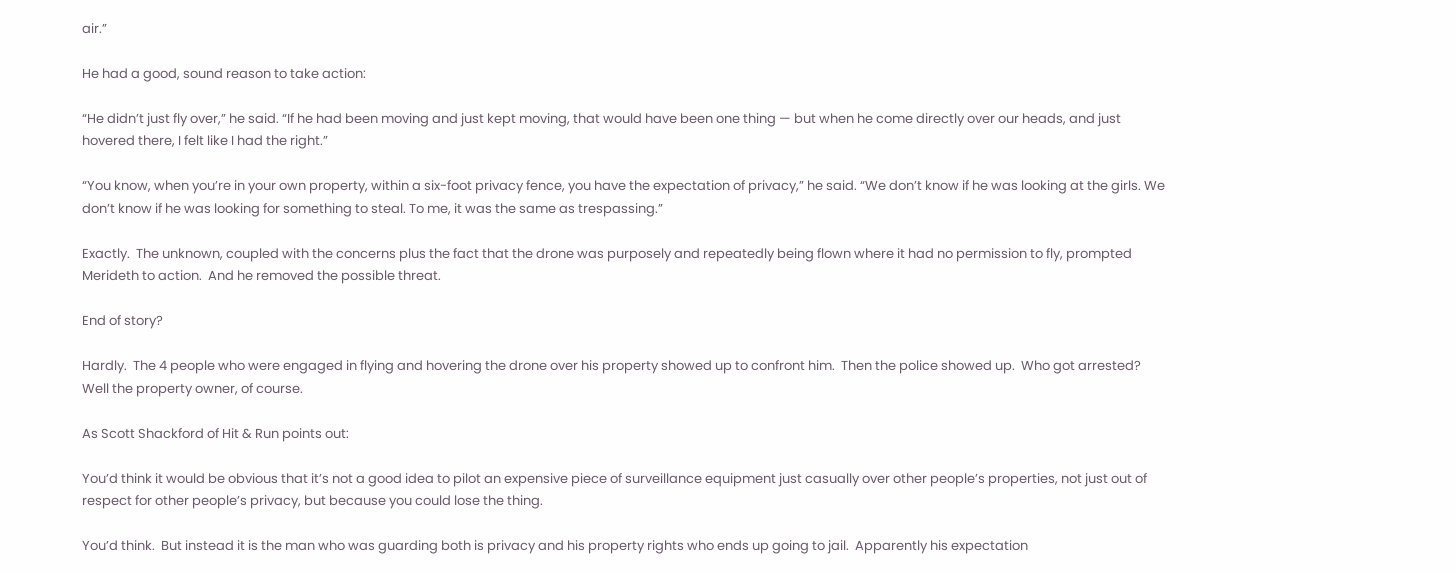air.”

He had a good, sound reason to take action:

“He didn’t just fly over,” he said. “If he had been moving and just kept moving, that would have been one thing — but when he come directly over our heads, and just hovered there, I felt like I had the right.”

“You know, when you’re in your own property, within a six-foot privacy fence, you have the expectation of privacy,” he said. “We don’t know if he was looking at the girls. We don’t know if he was looking for something to steal. To me, it was the same as trespassing.”

Exactly.  The unknown, coupled with the concerns plus the fact that the drone was purposely and repeatedly being flown where it had no permission to fly, prompted Merideth to action.  And he removed the possible threat.

End of story?

Hardly.  The 4 people who were engaged in flying and hovering the drone over his property showed up to confront him.  Then the police showed up.  Who got arrested?  Well the property owner, of course.

As Scott Shackford of Hit & Run points out:

You’d think it would be obvious that it’s not a good idea to pilot an expensive piece of surveillance equipment just casually over other people’s properties, not just out of respect for other people’s privacy, but because you could lose the thing.

You’d think.  But instead it is the man who was guarding both is privacy and his property rights who ends up going to jail.  Apparently his expectation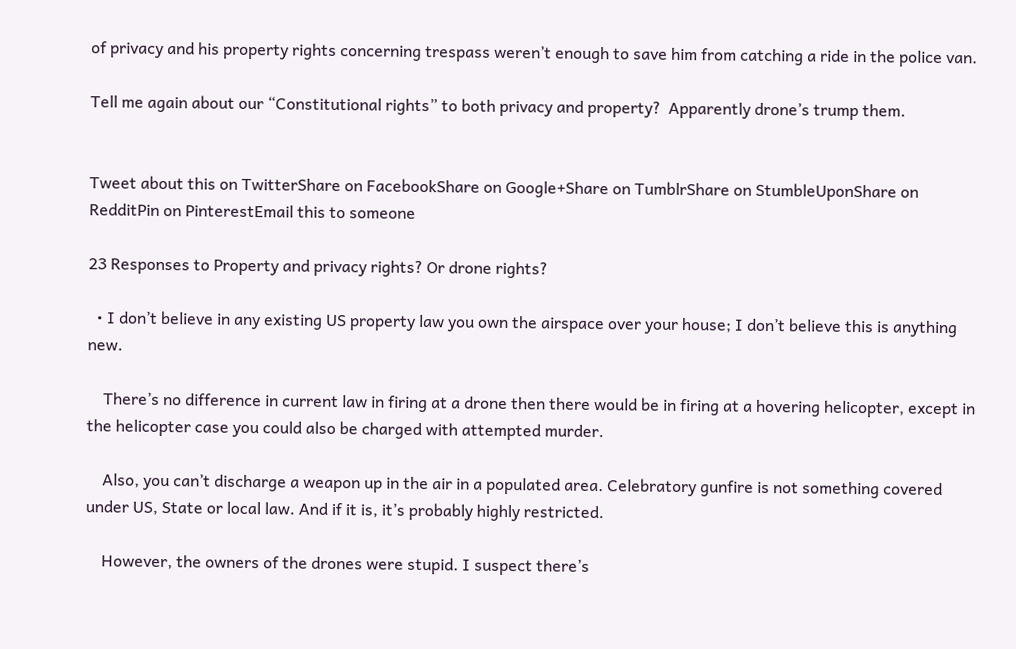of privacy and his property rights concerning trespass weren’t enough to save him from catching a ride in the police van.

Tell me again about our “Constitutional rights” to both privacy and property?  Apparently drone’s trump them.


Tweet about this on TwitterShare on FacebookShare on Google+Share on TumblrShare on StumbleUponShare on RedditPin on PinterestEmail this to someone

23 Responses to Property and privacy rights? Or drone rights?

  • I don’t believe in any existing US property law you own the airspace over your house; I don’t believe this is anything new.

    There’s no difference in current law in firing at a drone then there would be in firing at a hovering helicopter, except in the helicopter case you could also be charged with attempted murder.

    Also, you can’t discharge a weapon up in the air in a populated area. Celebratory gunfire is not something covered under US, State or local law. And if it is, it’s probably highly restricted.

    However, the owners of the drones were stupid. I suspect there’s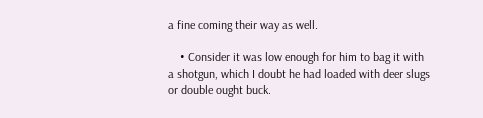a fine coming their way as well.

    • Consider it was low enough for him to bag it with a shotgun, which I doubt he had loaded with deer slugs or double ought buck.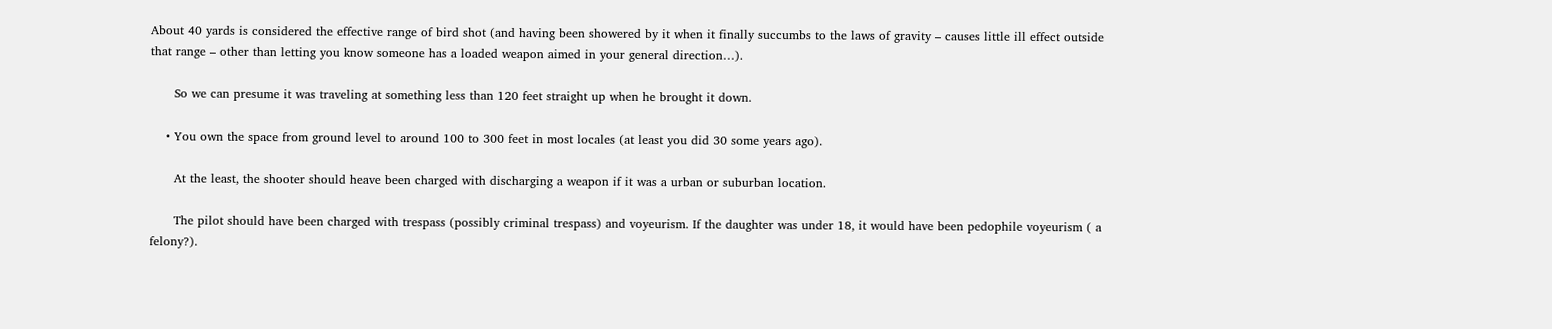About 40 yards is considered the effective range of bird shot (and having been showered by it when it finally succumbs to the laws of gravity – causes little ill effect outside that range – other than letting you know someone has a loaded weapon aimed in your general direction…).

      So we can presume it was traveling at something less than 120 feet straight up when he brought it down.

    • You own the space from ground level to around 100 to 300 feet in most locales (at least you did 30 some years ago).

      At the least, the shooter should heave been charged with discharging a weapon if it was a urban or suburban location.

      The pilot should have been charged with trespass (possibly criminal trespass) and voyeurism. If the daughter was under 18, it would have been pedophile voyeurism ( a felony?).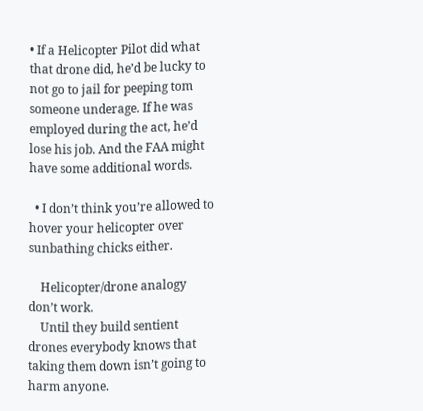• If a Helicopter Pilot did what that drone did, he’d be lucky to not go to jail for peeping tom someone underage. If he was employed during the act, he’d lose his job. And the FAA might have some additional words.

  • I don’t think you’re allowed to hover your helicopter over sunbathing chicks either.

    Helicopter/drone analogy don’t work.
    Until they build sentient drones everybody knows that taking them down isn’t going to harm anyone.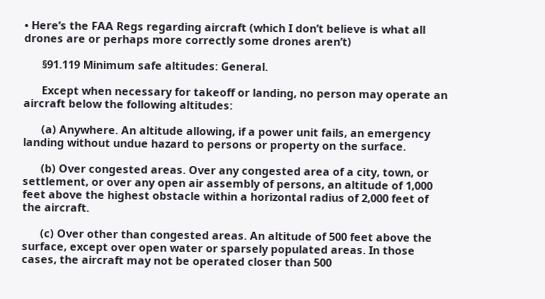• Here’s the FAA Regs regarding aircraft (which I don’t believe is what all drones are or perhaps more correctly some drones aren’t)

      §91.119 Minimum safe altitudes: General.

      Except when necessary for takeoff or landing, no person may operate an aircraft below the following altitudes:

      (a) Anywhere. An altitude allowing, if a power unit fails, an emergency landing without undue hazard to persons or property on the surface.

      (b) Over congested areas. Over any congested area of a city, town, or settlement, or over any open air assembly of persons, an altitude of 1,000 feet above the highest obstacle within a horizontal radius of 2,000 feet of the aircraft.

      (c) Over other than congested areas. An altitude of 500 feet above the surface, except over open water or sparsely populated areas. In those cases, the aircraft may not be operated closer than 500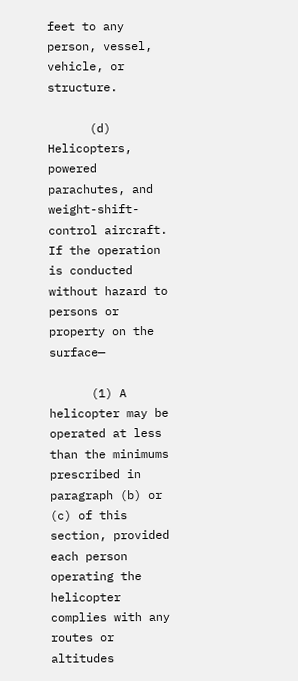feet to any person, vessel, vehicle, or structure.

      (d) Helicopters, powered parachutes, and weight-shift-control aircraft. If the operation is conducted without hazard to persons or property on the surface—

      (1) A helicopter may be operated at less than the minimums prescribed in paragraph (b) or (c) of this section, provided each person operating the helicopter complies with any routes or altitudes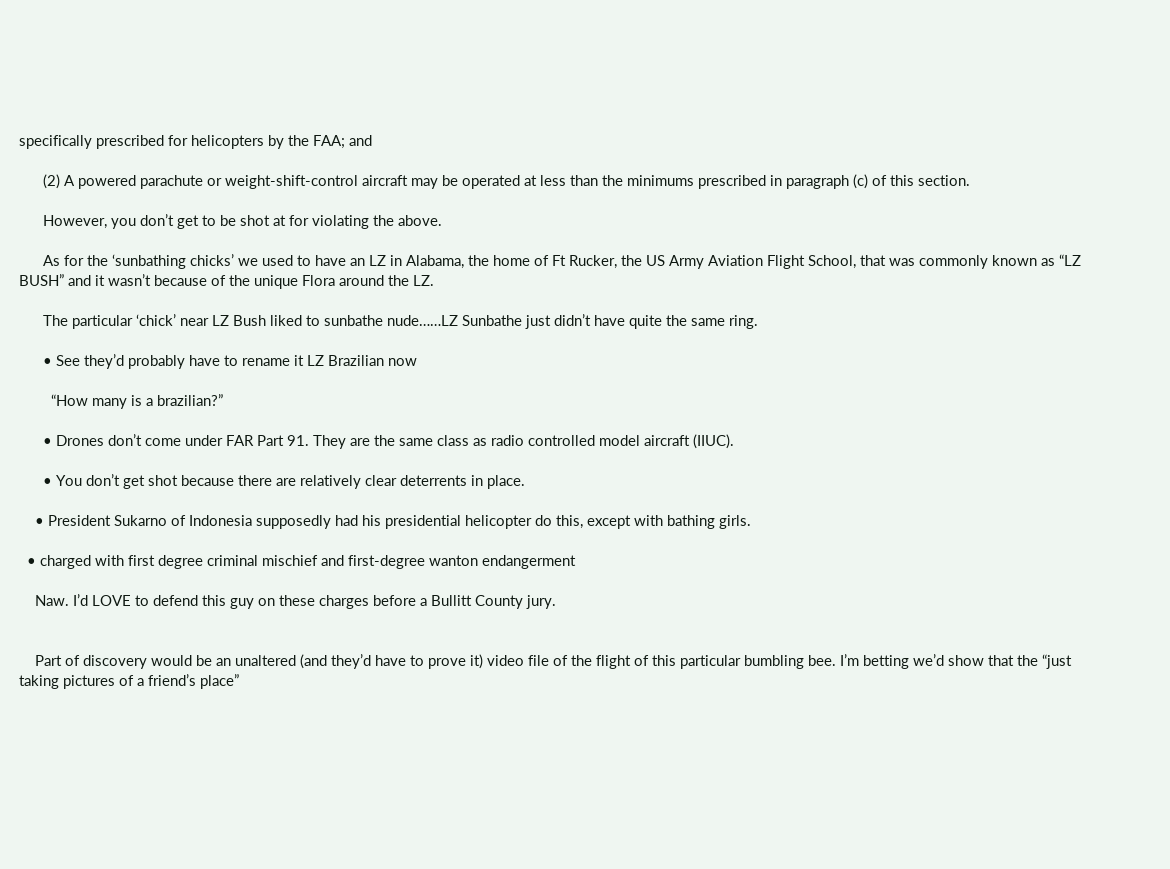specifically prescribed for helicopters by the FAA; and

      (2) A powered parachute or weight-shift-control aircraft may be operated at less than the minimums prescribed in paragraph (c) of this section.

      However, you don’t get to be shot at for violating the above.

      As for the ‘sunbathing chicks’ we used to have an LZ in Alabama, the home of Ft Rucker, the US Army Aviation Flight School, that was commonly known as “LZ BUSH” and it wasn’t because of the unique Flora around the LZ.

      The particular ‘chick’ near LZ Bush liked to sunbathe nude……LZ Sunbathe just didn’t have quite the same ring.

      • See they’d probably have to rename it LZ Brazilian now

        “How many is a brazilian?”

      • Drones don’t come under FAR Part 91. They are the same class as radio controlled model aircraft (IIUC).

      • You don’t get shot because there are relatively clear deterrents in place.

    • President Sukarno of Indonesia supposedly had his presidential helicopter do this, except with bathing girls.

  • charged with first degree criminal mischief and first-degree wanton endangerment

    Naw. I’d LOVE to defend this guy on these charges before a Bullitt County jury.


    Part of discovery would be an unaltered (and they’d have to prove it) video file of the flight of this particular bumbling bee. I’m betting we’d show that the “just taking pictures of a friend’s place”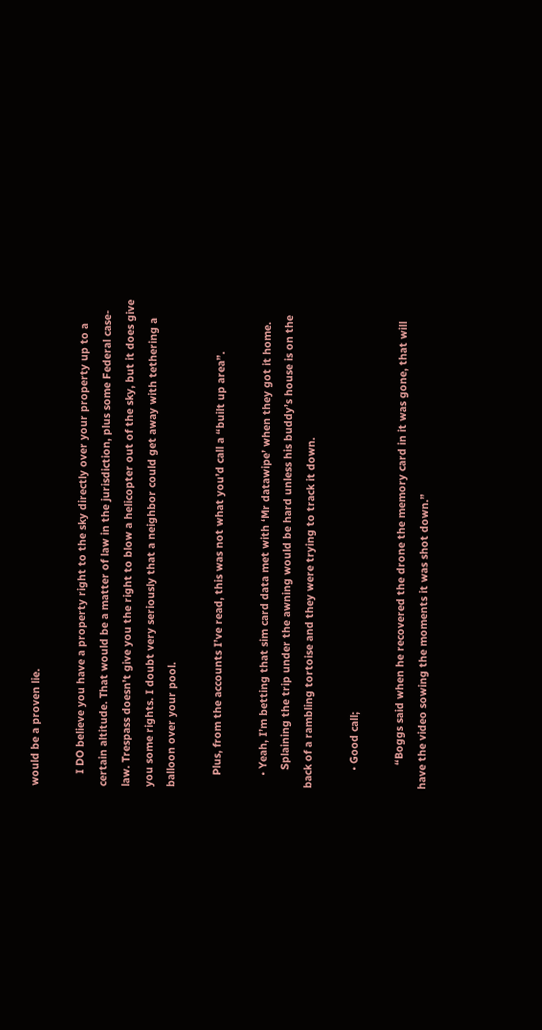would be a proven lie.

    I DO believe you have a property right to the sky directly over your property up to a certain altitude. That would be a matter of law in the jurisdiction, plus some Federal case-law. Trespass doesn’t give you the right to blow a helicopter out of the sky, but it does give you some rights. I doubt very seriously that a neighbor could get away with tethering a balloon over your pool.

    Plus, from the accounts I’ve read, this was not what you’d call a “built up area”.

    • Yeah, I’m betting that sim card data met with ‘Mr datawipe’ when they got it home.
      Splaining the trip under the awning would be hard unless his buddy’s house is on the back of a rambling tortoise and they were trying to track it down.

      • Good call;

        “Boggs said when he recovered the drone the memory card in it was gone, that will have the video sowing the moments it was shot down.”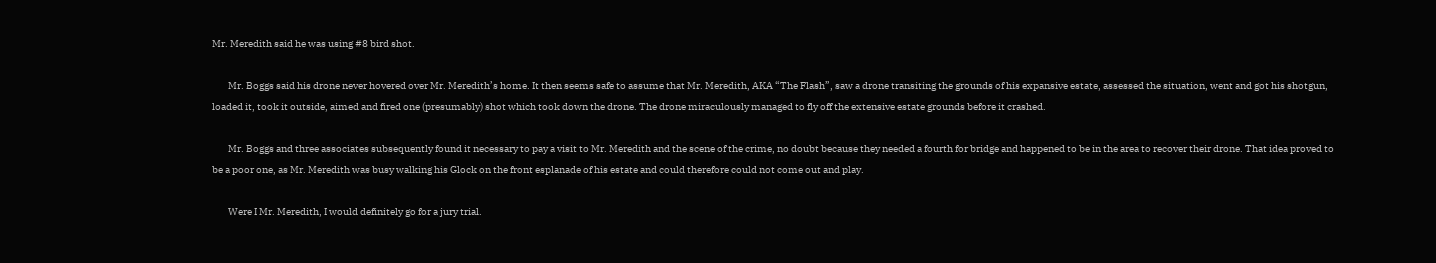Mr. Meredith said he was using #8 bird shot.

        Mr. Boggs said his drone never hovered over Mr. Meredith’s home. It then seems safe to assume that Mr. Meredith, AKA “The Flash”, saw a drone transiting the grounds of his expansive estate, assessed the situation, went and got his shotgun, loaded it, took it outside, aimed and fired one (presumably) shot which took down the drone. The drone miraculously managed to fly off the extensive estate grounds before it crashed.

        Mr. Boggs and three associates subsequently found it necessary to pay a visit to Mr. Meredith and the scene of the crime, no doubt because they needed a fourth for bridge and happened to be in the area to recover their drone. That idea proved to be a poor one, as Mr. Meredith was busy walking his Glock on the front esplanade of his estate and could therefore could not come out and play.

        Were I Mr. Meredith, I would definitely go for a jury trial.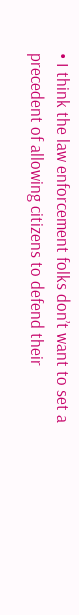• I think the law enforcement folks don’t want to set a precedent of allowing citizens to defend their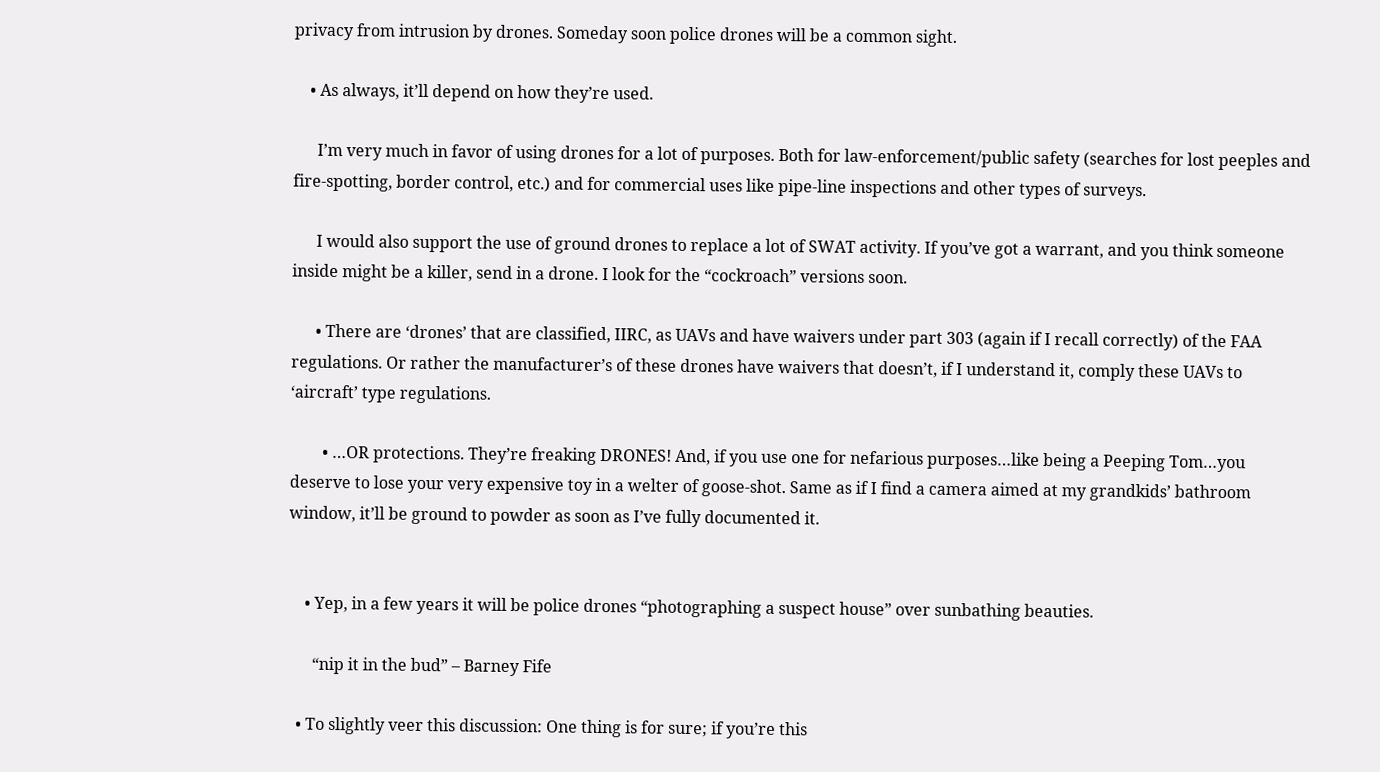privacy from intrusion by drones. Someday soon police drones will be a common sight.

    • As always, it’ll depend on how they’re used.

      I’m very much in favor of using drones for a lot of purposes. Both for law-enforcement/public safety (searches for lost peeples and fire-spotting, border control, etc.) and for commercial uses like pipe-line inspections and other types of surveys.

      I would also support the use of ground drones to replace a lot of SWAT activity. If you’ve got a warrant, and you think someone inside might be a killer, send in a drone. I look for the “cockroach” versions soon.

      • There are ‘drones’ that are classified, IIRC, as UAVs and have waivers under part 303 (again if I recall correctly) of the FAA regulations. Or rather the manufacturer’s of these drones have waivers that doesn’t, if I understand it, comply these UAVs to ‘aircraft’ type regulations.

        • …OR protections. They’re freaking DRONES! And, if you use one for nefarious purposes…like being a Peeping Tom…you deserve to lose your very expensive toy in a welter of goose-shot. Same as if I find a camera aimed at my grandkids’ bathroom window, it’ll be ground to powder as soon as I’ve fully documented it.


    • Yep, in a few years it will be police drones “photographing a suspect house” over sunbathing beauties.

      “nip it in the bud” – Barney Fife

  • To slightly veer this discussion: One thing is for sure; if you’re this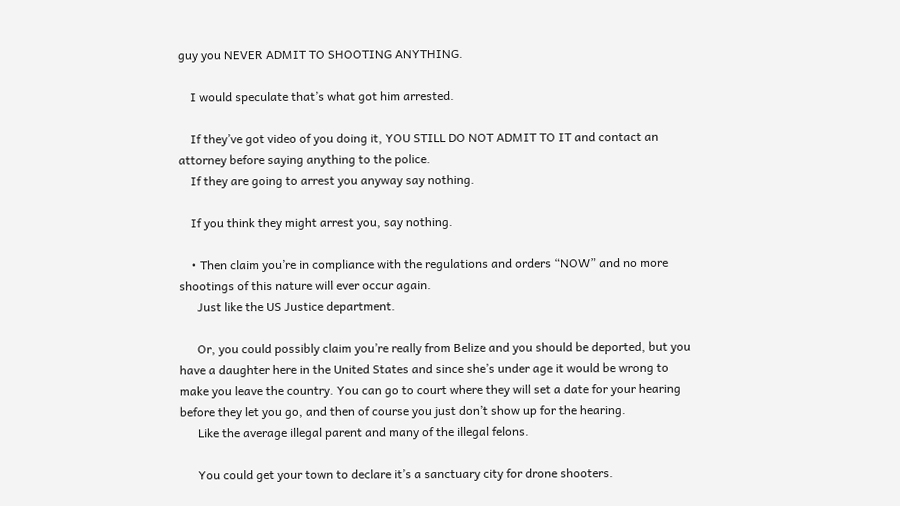guy you NEVER ADMIT TO SHOOTING ANYTHING.

    I would speculate that’s what got him arrested.

    If they’ve got video of you doing it, YOU STILL DO NOT ADMIT TO IT and contact an attorney before saying anything to the police.
    If they are going to arrest you anyway say nothing.

    If you think they might arrest you, say nothing.

    • Then claim you’re in compliance with the regulations and orders “NOW” and no more shootings of this nature will ever occur again.
      Just like the US Justice department.

      Or, you could possibly claim you’re really from Belize and you should be deported, but you have a daughter here in the United States and since she’s under age it would be wrong to make you leave the country. You can go to court where they will set a date for your hearing before they let you go, and then of course you just don’t show up for the hearing.
      Like the average illegal parent and many of the illegal felons.

      You could get your town to declare it’s a sanctuary city for drone shooters.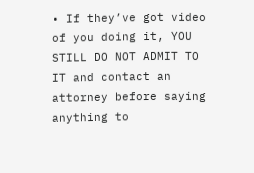• If they’ve got video of you doing it, YOU STILL DO NOT ADMIT TO IT and contact an attorney before saying anything to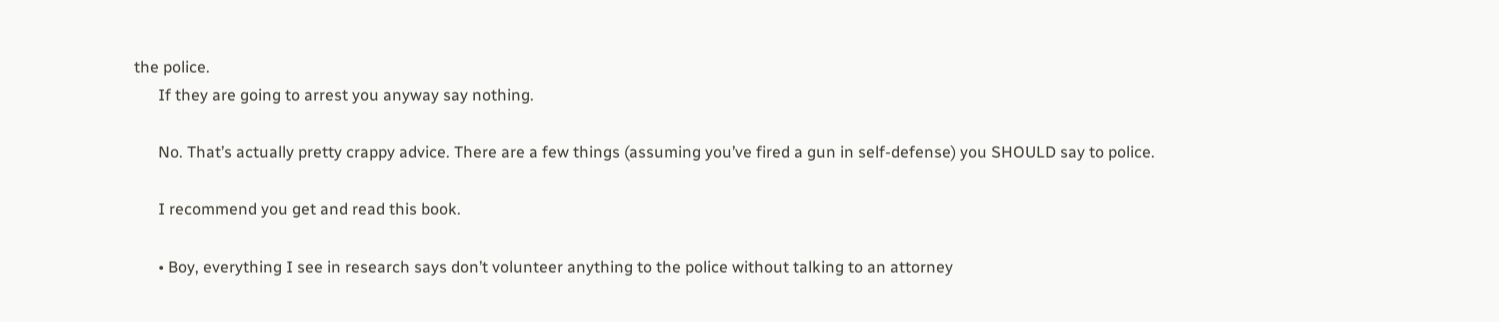the police.
      If they are going to arrest you anyway say nothing.

      No. That’s actually pretty crappy advice. There are a few things (assuming you’ve fired a gun in self-defense) you SHOULD say to police.

      I recommend you get and read this book.

      • Boy, everything I see in research says don’t volunteer anything to the police without talking to an attorney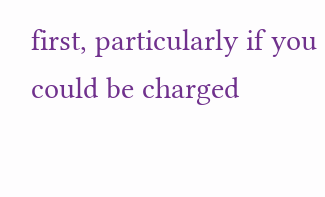first, particularly if you could be charged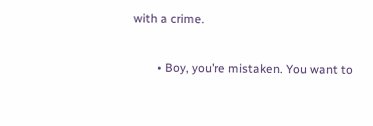with a crime.

        • Boy, you’re mistaken. You want to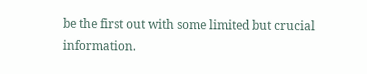be the first out with some limited but crucial information.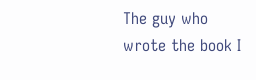The guy who wrote the book I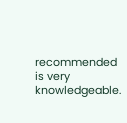recommended is very knowledgeable.